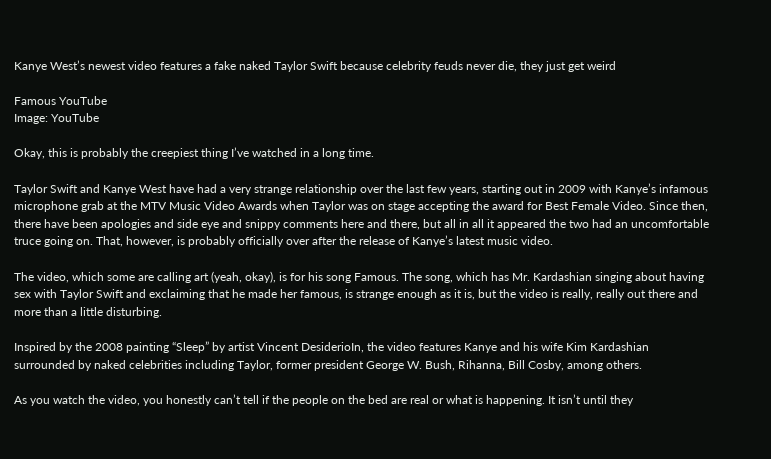Kanye West’s newest video features a fake naked Taylor Swift because celebrity feuds never die, they just get weird

Famous YouTube
Image: YouTube

Okay, this is probably the creepiest thing I’ve watched in a long time.

Taylor Swift and Kanye West have had a very strange relationship over the last few years, starting out in 2009 with Kanye’s infamous microphone grab at the MTV Music Video Awards when Taylor was on stage accepting the award for Best Female Video. Since then, there have been apologies and side eye and snippy comments here and there, but all in all it appeared the two had an uncomfortable truce going on. That, however, is probably officially over after the release of Kanye’s latest music video.

The video, which some are calling art (yeah, okay), is for his song Famous. The song, which has Mr. Kardashian singing about having sex with Taylor Swift and exclaiming that he made her famous, is strange enough as it is, but the video is really, really out there and more than a little disturbing.

Inspired by the 2008 painting “Sleep” by artist Vincent DesiderioIn, the video features Kanye and his wife Kim Kardashian surrounded by naked celebrities including Taylor, former president George W. Bush, Rihanna, Bill Cosby, among others.

As you watch the video, you honestly can’t tell if the people on the bed are real or what is happening. It isn’t until they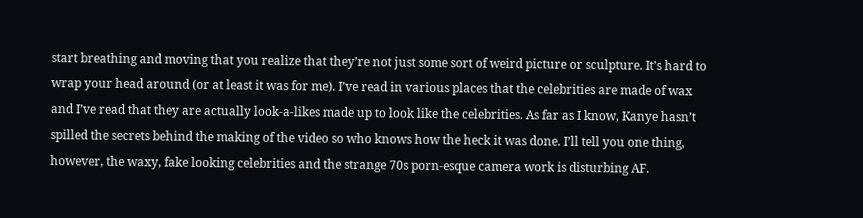start breathing and moving that you realize that they’re not just some sort of weird picture or sculpture. It’s hard to wrap your head around (or at least it was for me). I’ve read in various places that the celebrities are made of wax and I’ve read that they are actually look-a-likes made up to look like the celebrities. As far as I know, Kanye hasn’t spilled the secrets behind the making of the video so who knows how the heck it was done. I’ll tell you one thing, however, the waxy, fake looking celebrities and the strange 70s porn-esque camera work is disturbing AF.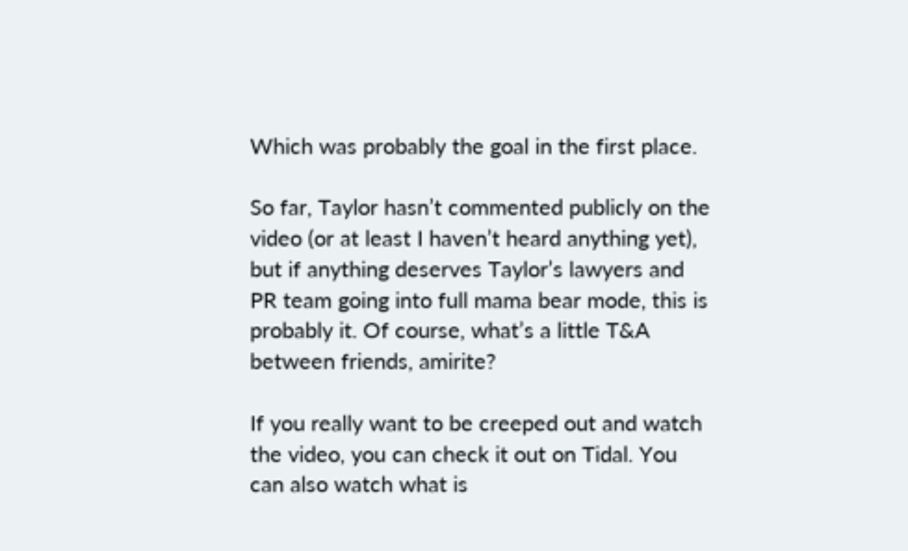Which was probably the goal in the first place.

So far, Taylor hasn’t commented publicly on the video (or at least I haven’t heard anything yet), but if anything deserves Taylor’s lawyers and PR team going into full mama bear mode, this is probably it. Of course, what’s a little T&A between friends, amirite?

If you really want to be creeped out and watch the video, you can check it out on Tidal. You can also watch what is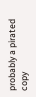probably a pirated copy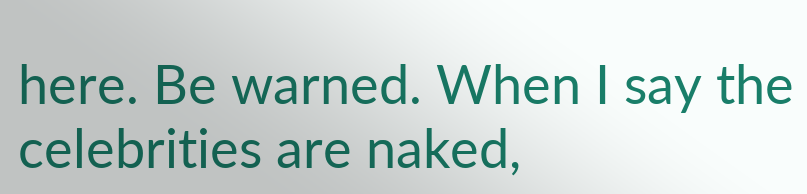here. Be warned. When I say the celebrities are naked,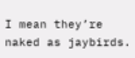I mean they’re naked as jaybirds.